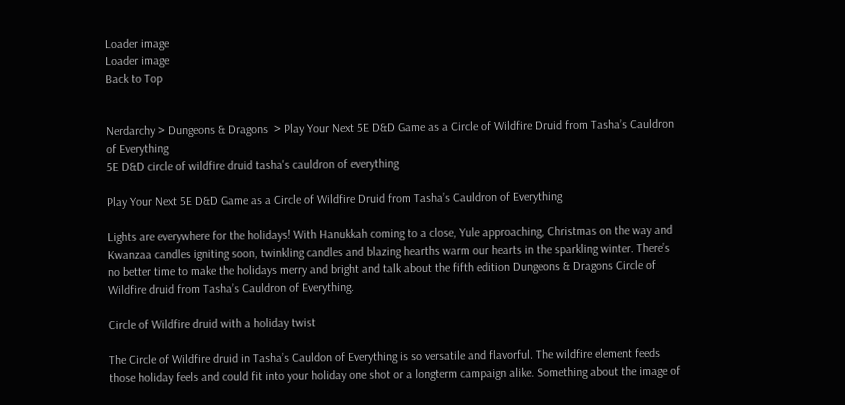Loader image
Loader image
Back to Top


Nerdarchy > Dungeons & Dragons  > Play Your Next 5E D&D Game as a Circle of Wildfire Druid from Tasha’s Cauldron of Everything
5E D&D circle of wildfire druid tasha's cauldron of everything

Play Your Next 5E D&D Game as a Circle of Wildfire Druid from Tasha’s Cauldron of Everything

Lights are everywhere for the holidays! With Hanukkah coming to a close, Yule approaching, Christmas on the way and Kwanzaa candles igniting soon, twinkling candles and blazing hearths warm our hearts in the sparkling winter. There’s no better time to make the holidays merry and bright and talk about the fifth edition Dungeons & Dragons Circle of Wildfire druid from Tasha’s Cauldron of Everything.

Circle of Wildfire druid with a holiday twist

The Circle of Wildfire druid in Tasha’s Cauldon of Everything is so versatile and flavorful. The wildfire element feeds those holiday feels and could fit into your holiday one shot or a longterm campaign alike. Something about the image of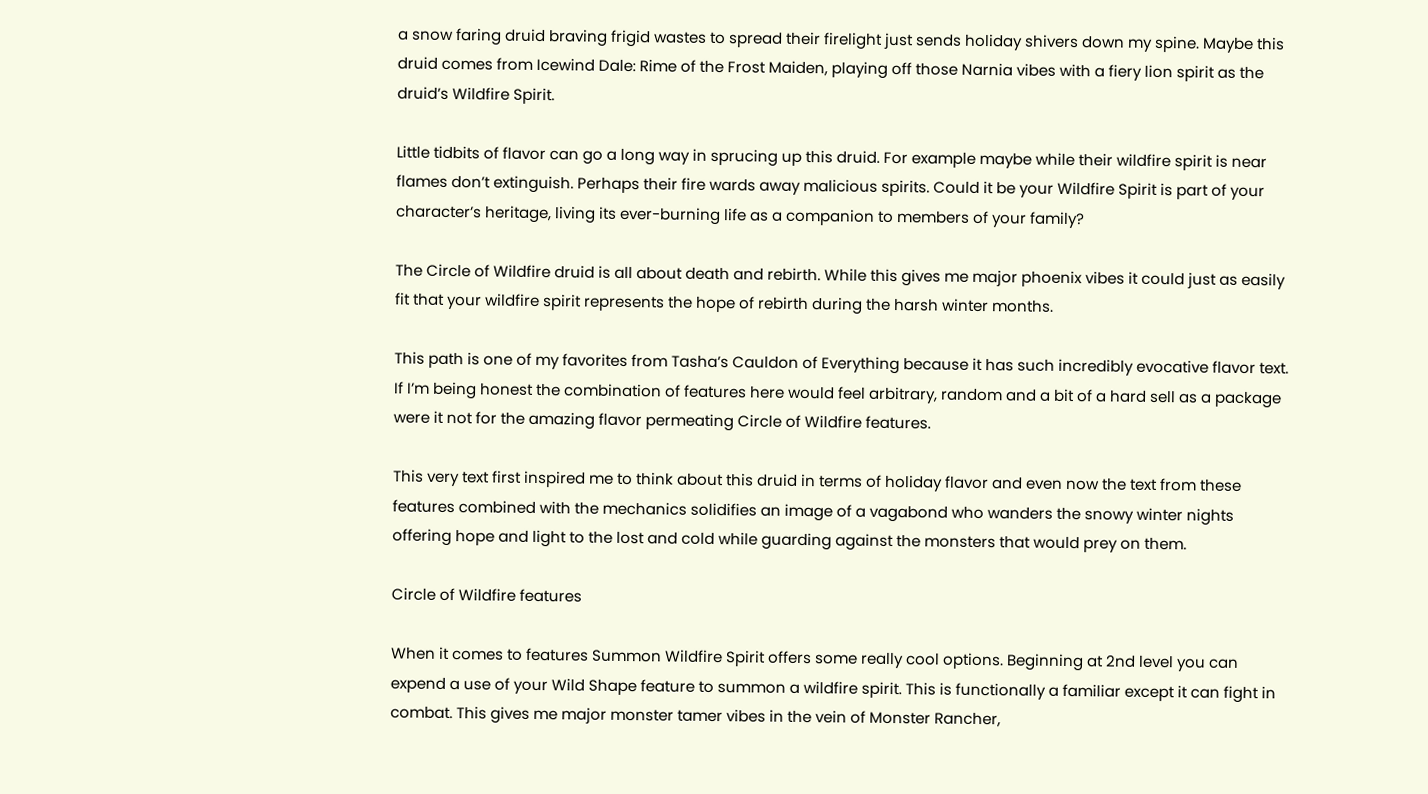a snow faring druid braving frigid wastes to spread their firelight just sends holiday shivers down my spine. Maybe this druid comes from Icewind Dale: Rime of the Frost Maiden, playing off those Narnia vibes with a fiery lion spirit as the druid’s Wildfire Spirit.

Little tidbits of flavor can go a long way in sprucing up this druid. For example maybe while their wildfire spirit is near flames don’t extinguish. Perhaps their fire wards away malicious spirits. Could it be your Wildfire Spirit is part of your character’s heritage, living its ever-burning life as a companion to members of your family?

The Circle of Wildfire druid is all about death and rebirth. While this gives me major phoenix vibes it could just as easily fit that your wildfire spirit represents the hope of rebirth during the harsh winter months.

This path is one of my favorites from Tasha’s Cauldon of Everything because it has such incredibly evocative flavor text. If I’m being honest the combination of features here would feel arbitrary, random and a bit of a hard sell as a package were it not for the amazing flavor permeating Circle of Wildfire features.

This very text first inspired me to think about this druid in terms of holiday flavor and even now the text from these features combined with the mechanics solidifies an image of a vagabond who wanders the snowy winter nights offering hope and light to the lost and cold while guarding against the monsters that would prey on them.

Circle of Wildfire features

When it comes to features Summon Wildfire Spirit offers some really cool options. Beginning at 2nd level you can expend a use of your Wild Shape feature to summon a wildfire spirit. This is functionally a familiar except it can fight in combat. This gives me major monster tamer vibes in the vein of Monster Rancher,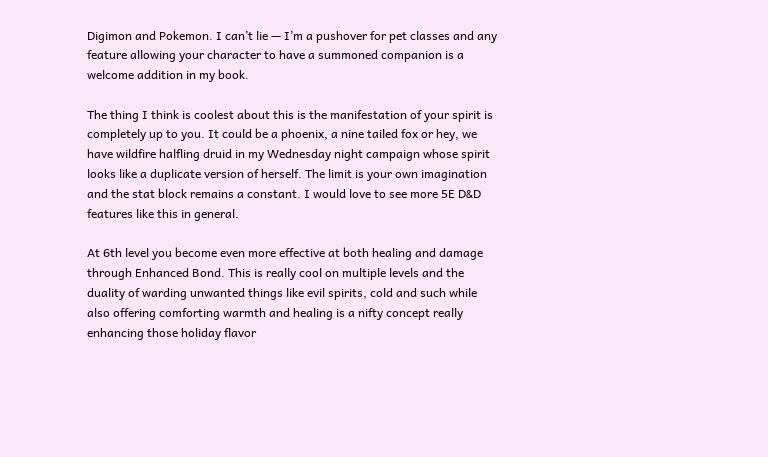Digimon and Pokemon. I can’t lie — I’m a pushover for pet classes and any feature allowing your character to have a summoned companion is a welcome addition in my book.

The thing I think is coolest about this is the manifestation of your spirit is completely up to you. It could be a phoenix, a nine tailed fox or hey, we have wildfire halfling druid in my Wednesday night campaign whose spirit looks like a duplicate version of herself. The limit is your own imagination and the stat block remains a constant. I would love to see more 5E D&D features like this in general.

At 6th level you become even more effective at both healing and damage through Enhanced Bond. This is really cool on multiple levels and the duality of warding unwanted things like evil spirits, cold and such while also offering comforting warmth and healing is a nifty concept really enhancing those holiday flavor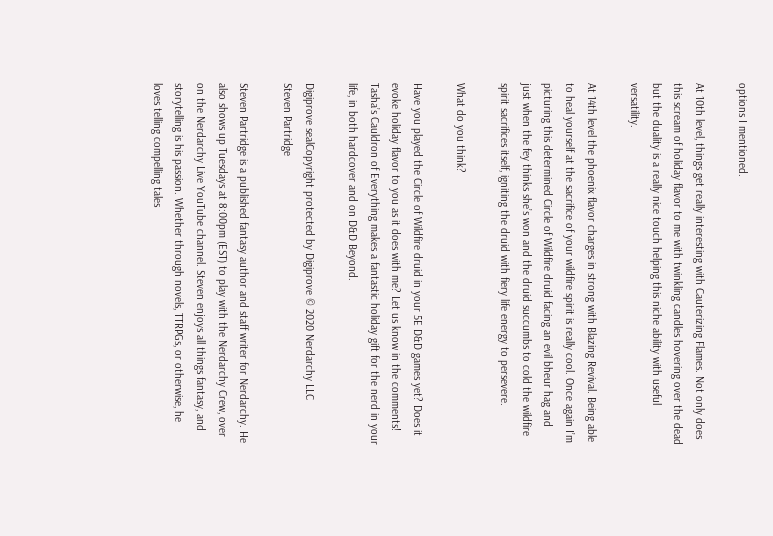options I mentioned.

At 10th level, things get really interesting with Cauterizing Flames. Not only does this scream of holiday flavor to me with twinkling candles hovering over the dead but the duality is a really nice touch helping this niche ability with useful versatility.

At 14th level the phoenix flavor charges in strong with Blazing Revival. Being able to heal yourself at the sacrifice of your wildfire spirit is really cool. Once again I’m picturing this determined Circle of Wildfire druid facing an evil bheur hag and just when the fey thinks she’s won and the druid succumbs to cold the wildfire spirit sacrifices itself, igniting the druid with fiery life energy to persevere.

What do you think?

Have you played the Circle of Wildfire druid in your 5E D&D games yet? Does it evoke holiday flavor to you as it does with me? Let us know in the comments! Tasha’s Cauldron of Everything makes a fantastic holiday gift for the nerd in your life, in both hardcover and on D&D Beyond.

Digiprove sealCopyright protected by Digiprove © 2020 Nerdarchy LLC
Steven Partridge

Steven Partridge is a published fantasy author and staff writer for Nerdarchy. He also shows up Tuesdays at 8:00pm (EST) to play with the Nerdarchy Crew, over on the Nerdarchy Live YouTube channel. Steven enjoys all things fantasy, and storytelling is his passion. Whether through novels, TTRPGs, or otherwise, he loves telling compelling tales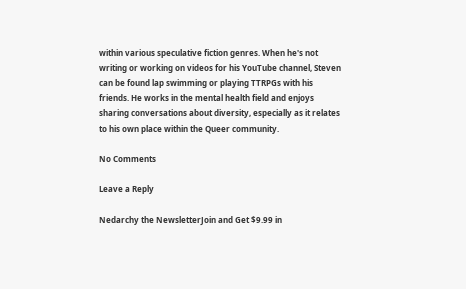within various speculative fiction genres. When he's not writing or working on videos for his YouTube channel, Steven can be found lap swimming or playing TTRPGs with his friends. He works in the mental health field and enjoys sharing conversations about diversity, especially as it relates to his own place within the Queer community.

No Comments

Leave a Reply

Nedarchy the NewsletterJoin and Get $9.99 in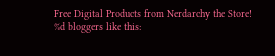Free Digital Products from Nerdarchy the Store!
%d bloggers like this: